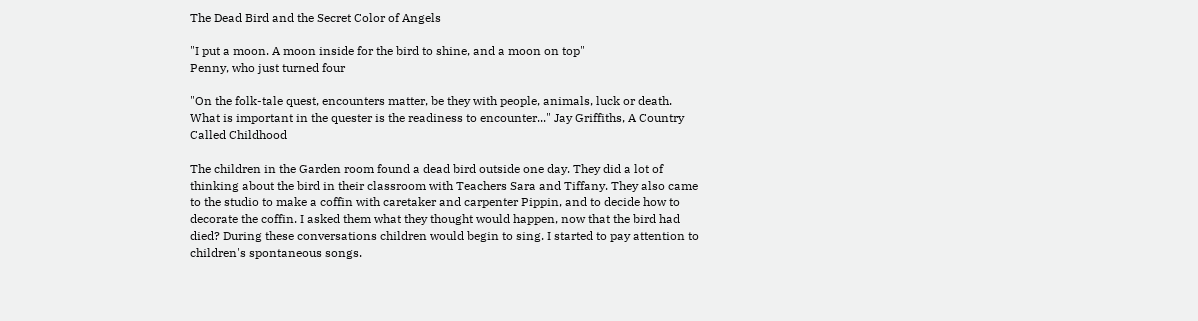The Dead Bird and the Secret Color of Angels

"I put a moon. A moon inside for the bird to shine, and a moon on top"
Penny, who just turned four

"On the folk-tale quest, encounters matter, be they with people, animals, luck or death. What is important in the quester is the readiness to encounter..." Jay Griffiths, A Country Called Childhood

The children in the Garden room found a dead bird outside one day. They did a lot of thinking about the bird in their classroom with Teachers Sara and Tiffany. They also came to the studio to make a coffin with caretaker and carpenter Pippin, and to decide how to decorate the coffin. I asked them what they thought would happen, now that the bird had died? During these conversations children would begin to sing. I started to pay attention to children's spontaneous songs.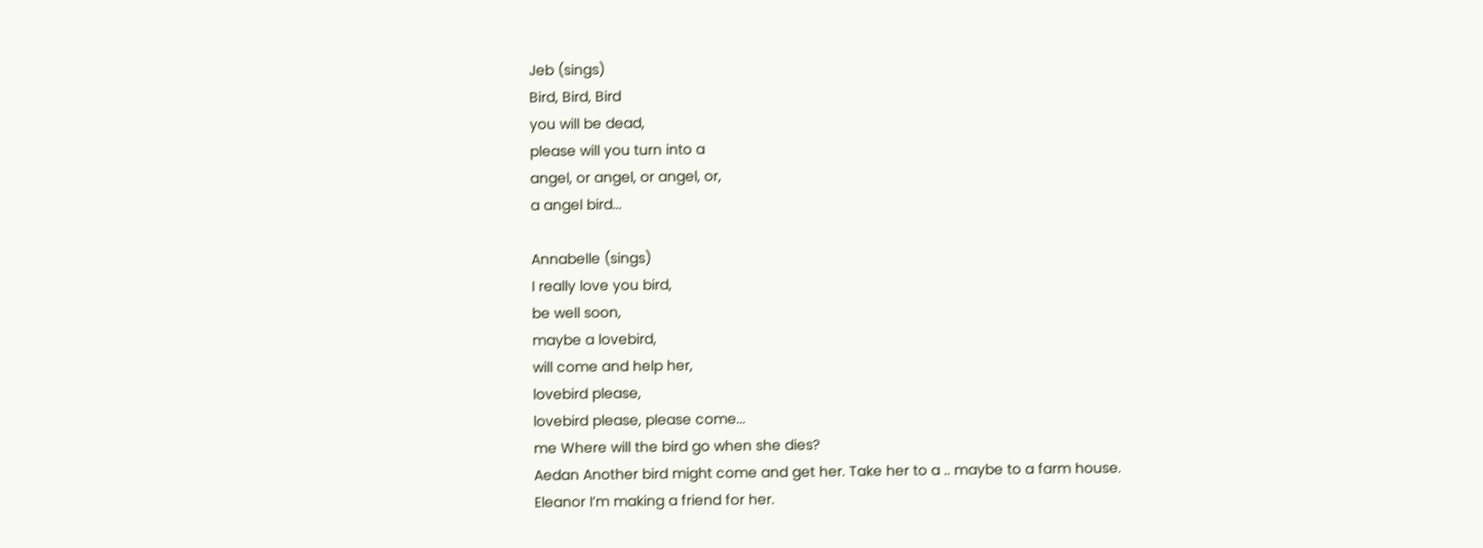Jeb (sings)
Bird, Bird, Bird
you will be dead,
please will you turn into a
angel, or angel, or angel, or,
a angel bird...

Annabelle (sings)
I really love you bird,
be well soon,
maybe a lovebird,
will come and help her,
lovebird please,
lovebird please, please come...
me Where will the bird go when she dies?
Aedan Another bird might come and get her. Take her to a .. maybe to a farm house.
Eleanor I’m making a friend for her.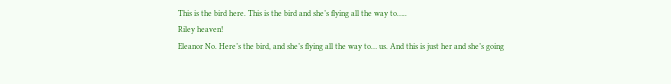This is the bird here. This is the bird and she’s flying all the way to…..
Riley heaven!
Eleanor No. Here’s the bird, and she’s flying all the way to… us. And this is just her and she’s going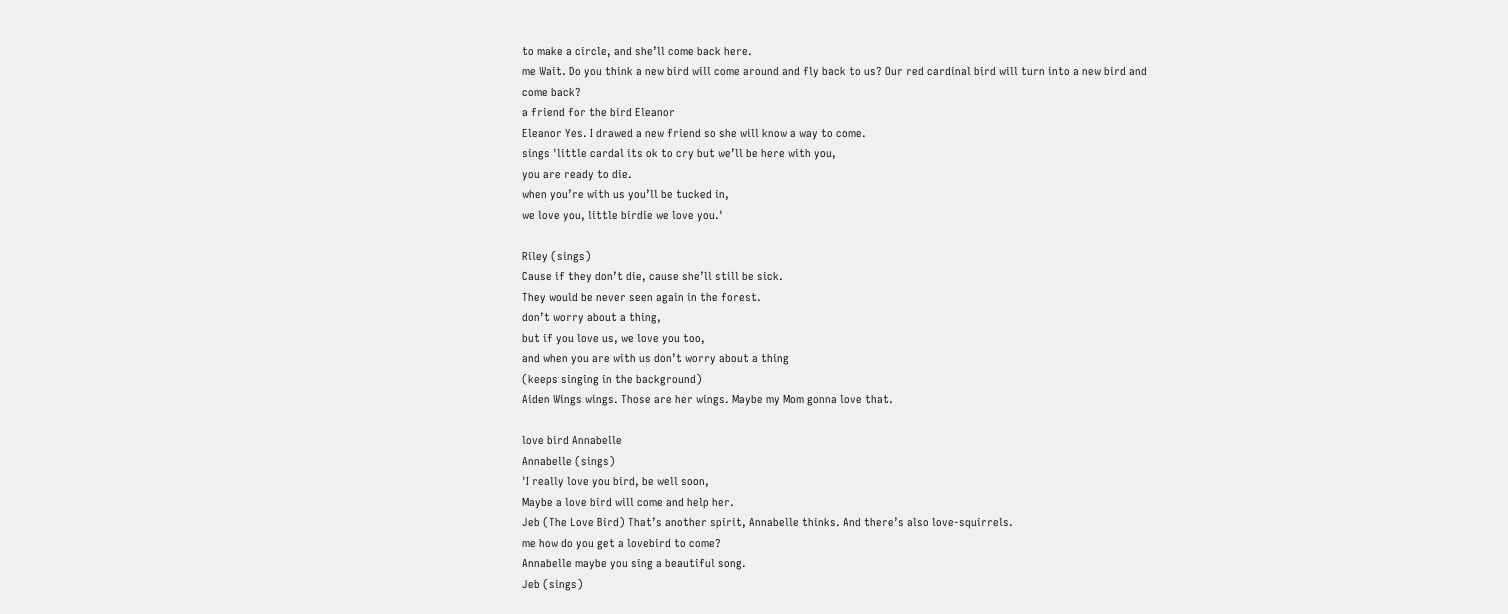to make a circle, and she’ll come back here.
me Wait. Do you think a new bird will come around and fly back to us? Our red cardinal bird will turn into a new bird and come back?
a friend for the bird Eleanor
Eleanor Yes. I drawed a new friend so she will know a way to come.
sings 'little cardal its ok to cry but we’ll be here with you,
you are ready to die.
when you’re with us you’ll be tucked in,
we love you, little birdie we love you.'

Riley (sings)
Cause if they don’t die, cause she’ll still be sick.
They would be never seen again in the forest.
don’t worry about a thing,
but if you love us, we love you too,
and when you are with us don’t worry about a thing
(keeps singing in the background)
Aiden Wings wings. Those are her wings. Maybe my Mom gonna love that.

love bird Annabelle
Annabelle (sings)
'I really love you bird, be well soon,
Maybe a love bird will come and help her.
Jeb (The Love Bird) That’s another spirit, Annabelle thinks. And there’s also love-squirrels.
me how do you get a lovebird to come?
Annabelle maybe you sing a beautiful song.
Jeb (sings)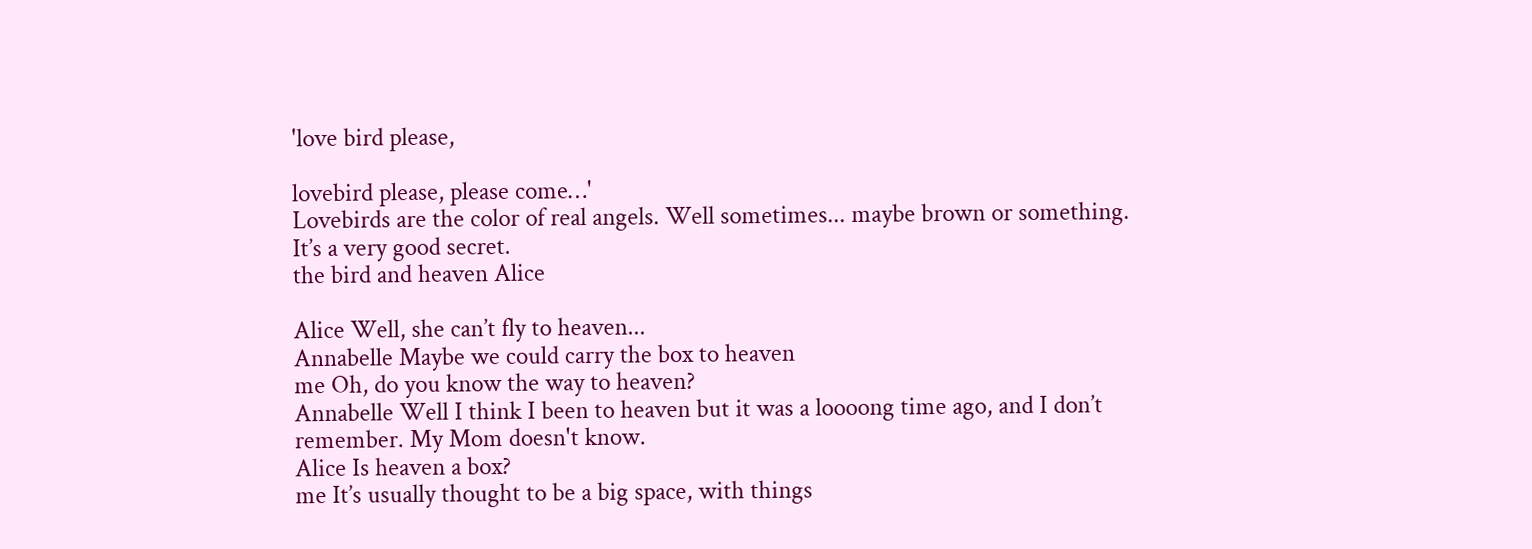'love bird please,

lovebird please, please come…'
Lovebirds are the color of real angels. Well sometimes... maybe brown or something.
It’s a very good secret.
the bird and heaven Alice

Alice Well, she can’t fly to heaven...
Annabelle Maybe we could carry the box to heaven
me Oh, do you know the way to heaven?
Annabelle Well I think I been to heaven but it was a loooong time ago, and I don’t remember. My Mom doesn't know.
Alice Is heaven a box?
me It’s usually thought to be a big space, with things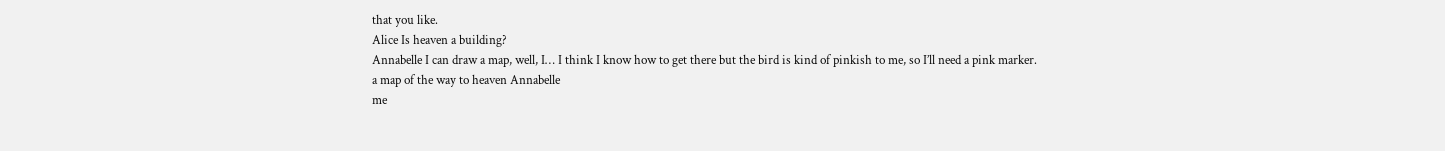that you like.
Alice Is heaven a building?
Annabelle I can draw a map, well, I… I think I know how to get there but the bird is kind of pinkish to me, so I’ll need a pink marker.
a map of the way to heaven Annabelle
me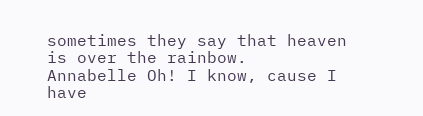sometimes they say that heaven is over the rainbow.
Annabelle Oh! I know, cause I have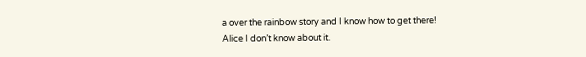a over the rainbow story and I know how to get there!
Alice I don’t know about it.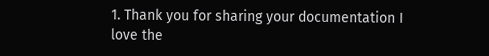1. Thank you for sharing your documentation I love the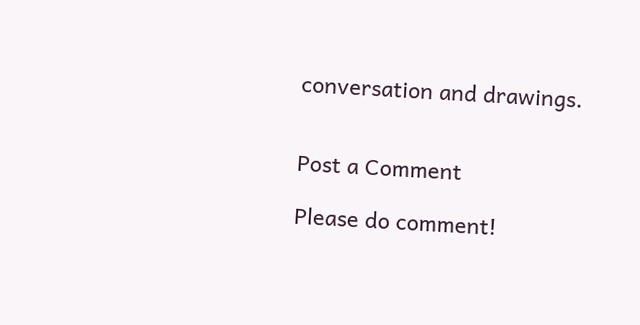conversation and drawings.


Post a Comment

Please do comment!